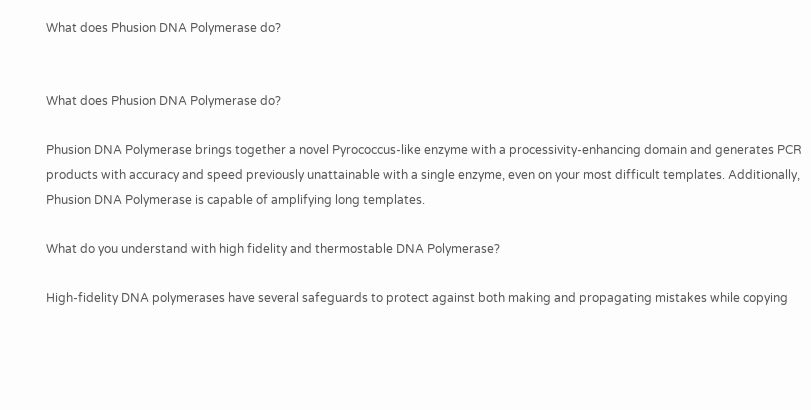What does Phusion DNA Polymerase do?


What does Phusion DNA Polymerase do?

Phusion DNA Polymerase brings together a novel Pyrococcus-like enzyme with a processivity-enhancing domain and generates PCR products with accuracy and speed previously unattainable with a single enzyme, even on your most difficult templates. Additionally, Phusion DNA Polymerase is capable of amplifying long templates.

What do you understand with high fidelity and thermostable DNA Polymerase?

High-fidelity DNA polymerases have several safeguards to protect against both making and propagating mistakes while copying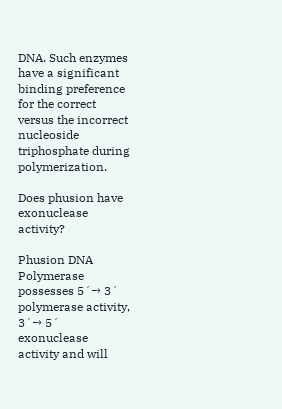DNA. Such enzymes have a significant binding preference for the correct versus the incorrect nucleoside triphosphate during polymerization.

Does phusion have exonuclease activity?

Phusion DNA Polymerase possesses 5´→ 3´ polymerase activity, 3´→ 5´ exonuclease activity and will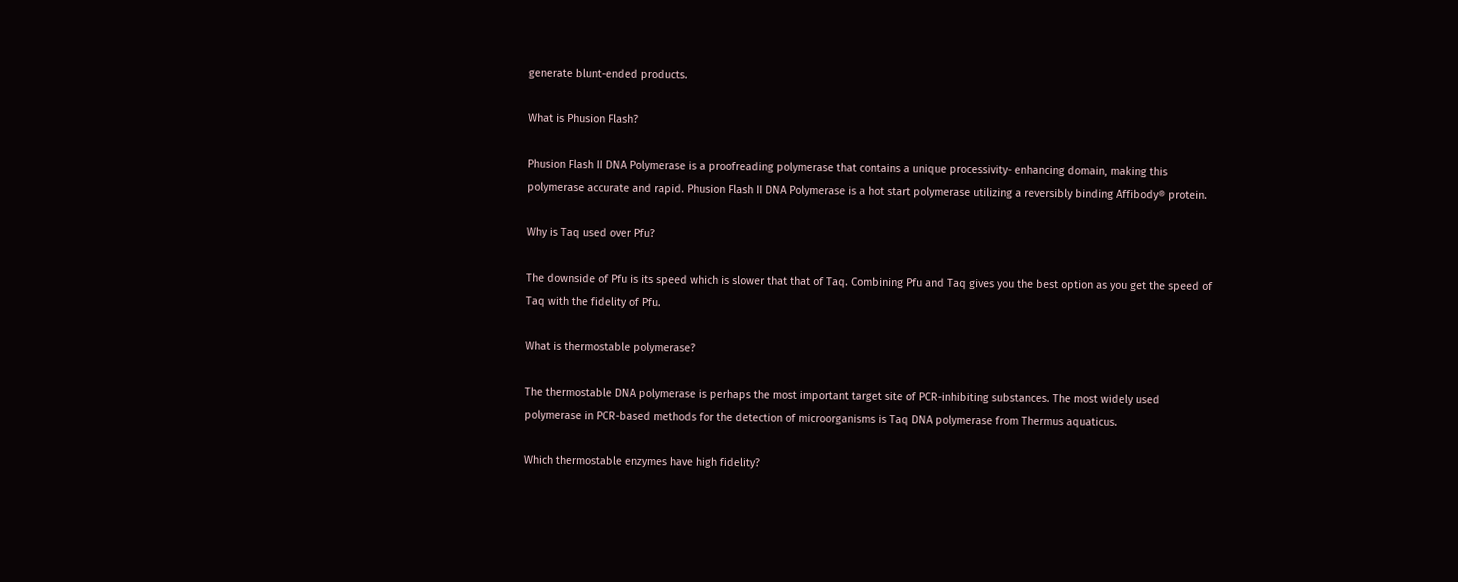generate blunt-ended products.

What is Phusion Flash?

Phusion Flash II DNA Polymerase is a proofreading polymerase that contains a unique processivity- enhancing domain, making this polymerase accurate and rapid. Phusion Flash II DNA Polymerase is a hot start polymerase utilizing a reversibly binding Affibody® protein.

Why is Taq used over Pfu?

The downside of Pfu is its speed which is slower that that of Taq. Combining Pfu and Taq gives you the best option as you get the speed of Taq with the fidelity of Pfu.

What is thermostable polymerase?

The thermostable DNA polymerase is perhaps the most important target site of PCR-inhibiting substances. The most widely used polymerase in PCR-based methods for the detection of microorganisms is Taq DNA polymerase from Thermus aquaticus.

Which thermostable enzymes have high fidelity?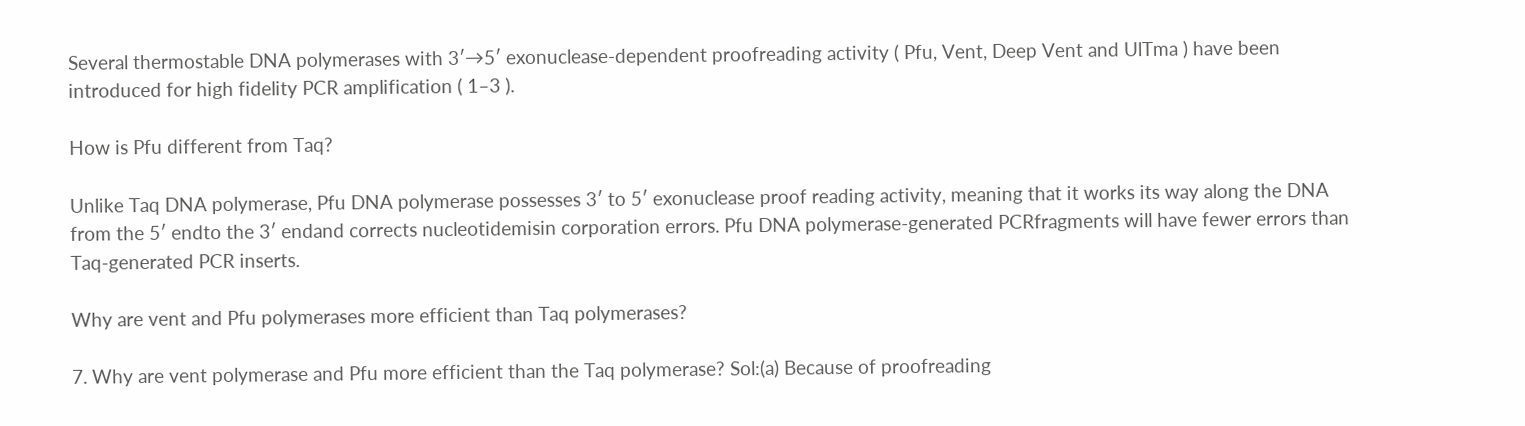Several thermostable DNA polymerases with 3′→5′ exonuclease-dependent proofreading activity ( Pfu, Vent, Deep Vent and UlTma ) have been introduced for high fidelity PCR amplification ( 1–3 ).

How is Pfu different from Taq?

Unlike Taq DNA polymerase, Pfu DNA polymerase possesses 3′ to 5′ exonuclease proof reading activity, meaning that it works its way along the DNA from the 5′ endto the 3′ endand corrects nucleotidemisin corporation errors. Pfu DNA polymerase-generated PCRfragments will have fewer errors than Taq-generated PCR inserts.

Why are vent and Pfu polymerases more efficient than Taq polymerases?

7. Why are vent polymerase and Pfu more efficient than the Taq polymerase? Sol:(a) Because of proofreading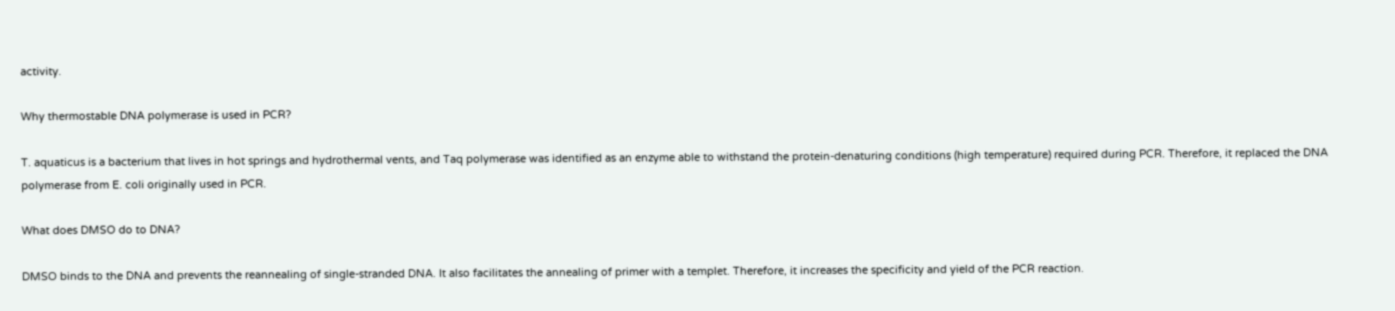activity.

Why thermostable DNA polymerase is used in PCR?

T. aquaticus is a bacterium that lives in hot springs and hydrothermal vents, and Taq polymerase was identified as an enzyme able to withstand the protein-denaturing conditions (high temperature) required during PCR. Therefore, it replaced the DNA polymerase from E. coli originally used in PCR.

What does DMSO do to DNA?

DMSO binds to the DNA and prevents the reannealing of single-stranded DNA. It also facilitates the annealing of primer with a templet. Therefore, it increases the specificity and yield of the PCR reaction.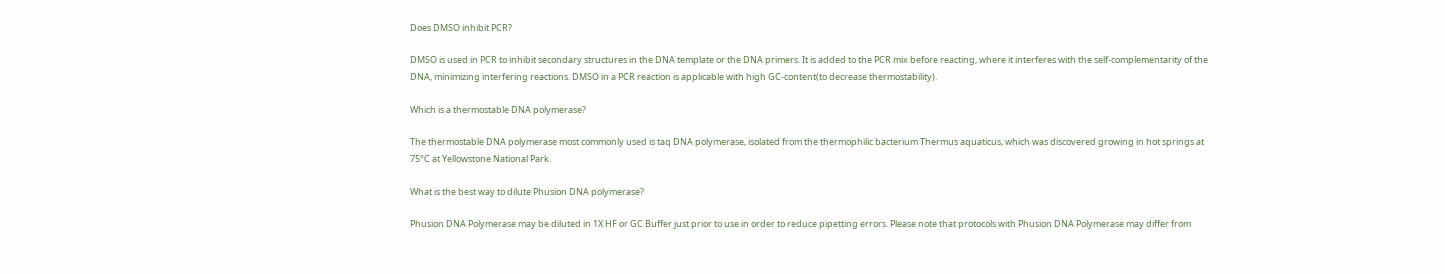Does DMSO inhibit PCR?

DMSO is used in PCR to inhibit secondary structures in the DNA template or the DNA primers. It is added to the PCR mix before reacting, where it interferes with the self-complementarity of the DNA, minimizing interfering reactions. DMSO in a PCR reaction is applicable with high GC-content(to decrease thermostability).

Which is a thermostable DNA polymerase?

The thermostable DNA polymerase most commonly used is taq DNA polymerase, isolated from the thermophilic bacterium Thermus aquaticus, which was discovered growing in hot springs at 75°C at Yellowstone National Park.

What is the best way to dilute Phusion DNA polymerase?

Phusion DNA Polymerase may be diluted in 1X HF or GC Buffer just prior to use in order to reduce pipetting errors. Please note that protocols with Phusion DNA Polymerase may differ from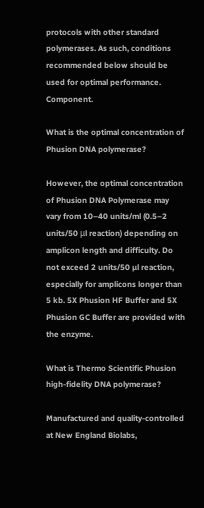protocols with other standard polymerases. As such, conditions recommended below should be used for optimal performance. Component.

What is the optimal concentration of Phusion DNA polymerase?

However, the optimal concentration of Phusion DNA Polymerase may vary from 10–40 units/ml (0.5–2 units/50 μl reaction) depending on amplicon length and difficulty. Do not exceed 2 units/50 µl reaction, especially for amplicons longer than 5 kb. 5X Phusion HF Buffer and 5X Phusion GC Buffer are provided with the enzyme.

What is Thermo Scientific Phusion high-fidelity DNA polymerase?

Manufactured and quality-controlled at New England Biolabs,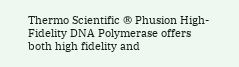Thermo Scientific ® Phusion High-Fidelity DNA Polymerase offers both high fidelity and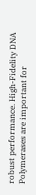robust performance. High-Fidelity DNA Polymerases are important for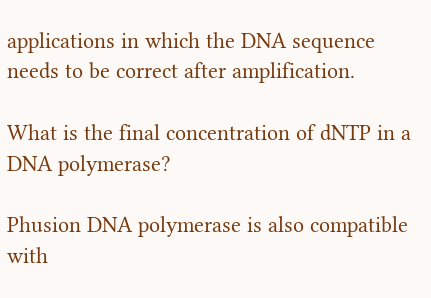applications in which the DNA sequence needs to be correct after amplification.

What is the final concentration of dNTP in a DNA polymerase?

Phusion DNA polymerase is also compatible with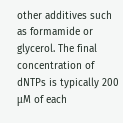other additives such as formamide or glycerol. The final concentration of dNTPs is typically 200 μM of each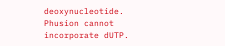deoxynucleotide. Phusion cannot incorporate dUTP.